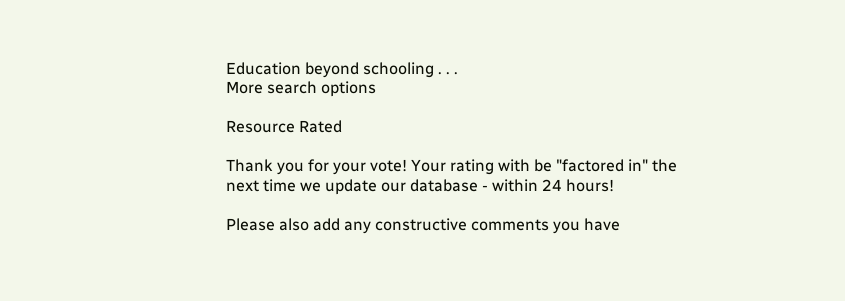Education beyond schooling . . .
More search options

Resource Rated

Thank you for your vote! Your rating with be "factored in" the next time we update our database - within 24 hours!

Please also add any constructive comments you have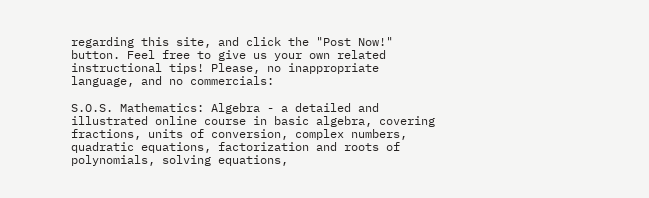regarding this site, and click the "Post Now!" button. Feel free to give us your own related instructional tips! Please, no inappropriate language, and no commercials:

S.O.S. Mathematics: Algebra - a detailed and illustrated online course in basic algebra, covering fractions, units of conversion, complex numbers, quadratic equations, factorization and roots of polynomials, solving equations,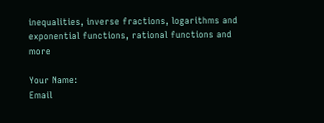inequalities, inverse fractions, logarithms and exponential functions, rational functions and more

Your Name:
Email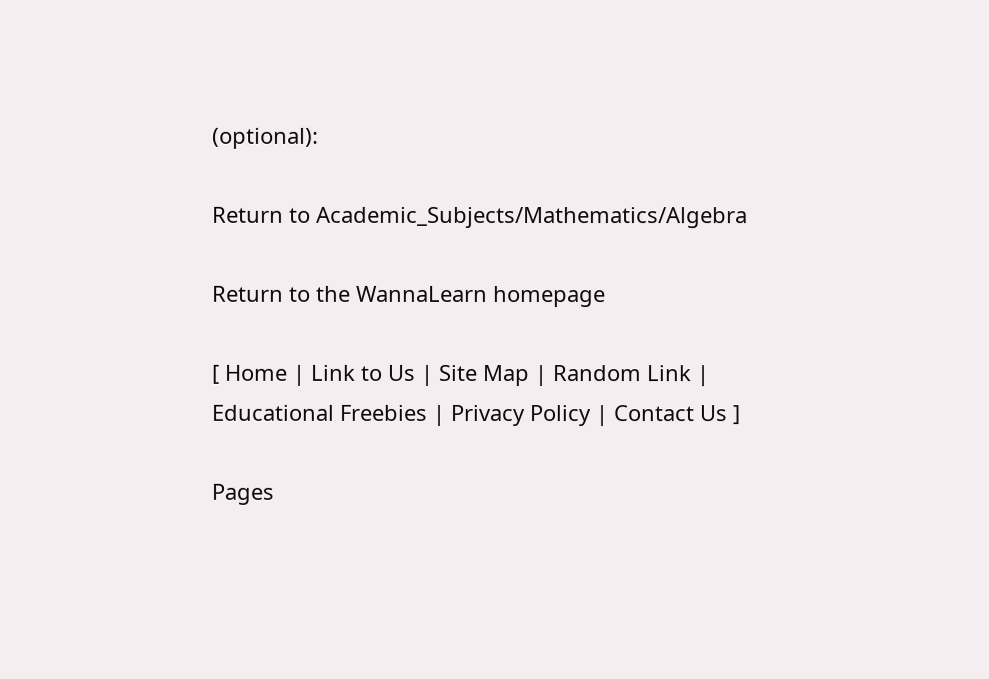(optional):

Return to Academic_Subjects/Mathematics/Algebra

Return to the WannaLearn homepage

[ Home | Link to Us | Site Map | Random Link | Educational Freebies | Privacy Policy | Contact Us ]

Pages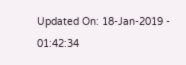Updated On: 18-Jan-2019 - 01:42:34